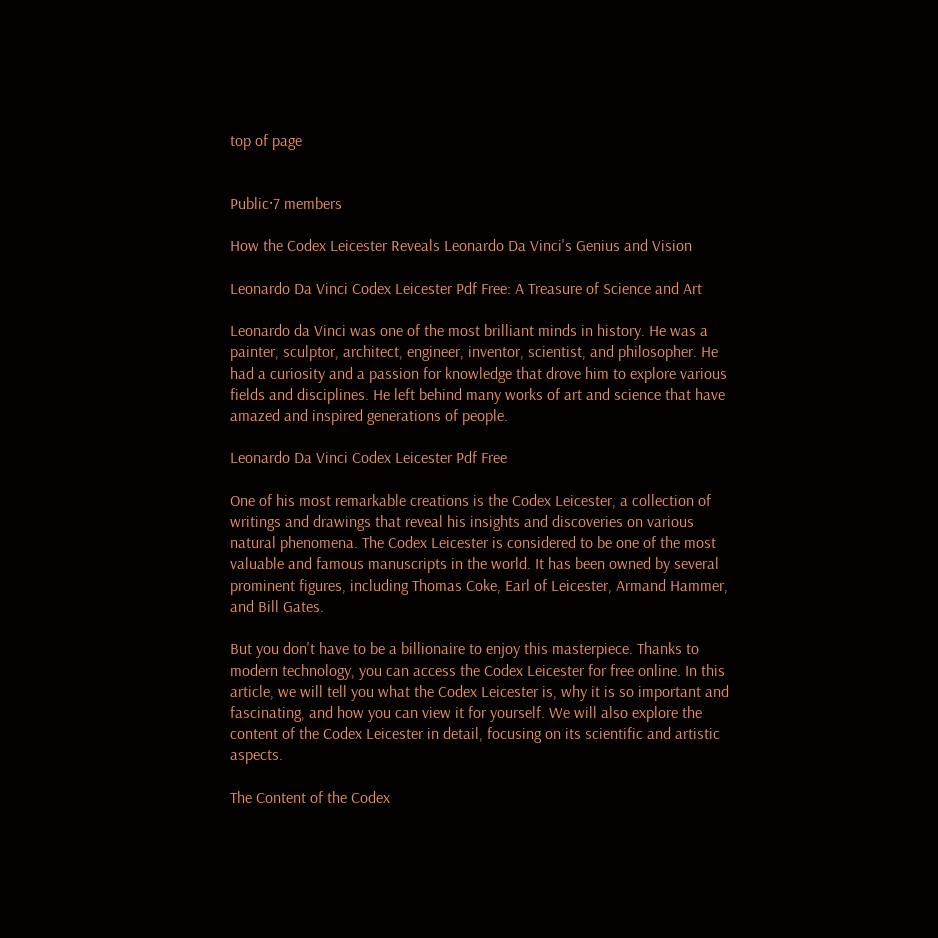top of page


Public·7 members

How the Codex Leicester Reveals Leonardo Da Vinci's Genius and Vision

Leonardo Da Vinci Codex Leicester Pdf Free: A Treasure of Science and Art

Leonardo da Vinci was one of the most brilliant minds in history. He was a painter, sculptor, architect, engineer, inventor, scientist, and philosopher. He had a curiosity and a passion for knowledge that drove him to explore various fields and disciplines. He left behind many works of art and science that have amazed and inspired generations of people.

Leonardo Da Vinci Codex Leicester Pdf Free

One of his most remarkable creations is the Codex Leicester, a collection of writings and drawings that reveal his insights and discoveries on various natural phenomena. The Codex Leicester is considered to be one of the most valuable and famous manuscripts in the world. It has been owned by several prominent figures, including Thomas Coke, Earl of Leicester, Armand Hammer, and Bill Gates.

But you don't have to be a billionaire to enjoy this masterpiece. Thanks to modern technology, you can access the Codex Leicester for free online. In this article, we will tell you what the Codex Leicester is, why it is so important and fascinating, and how you can view it for yourself. We will also explore the content of the Codex Leicester in detail, focusing on its scientific and artistic aspects.

The Content of the Codex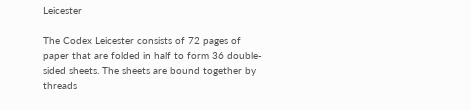Leicester

The Codex Leicester consists of 72 pages of paper that are folded in half to form 36 double-sided sheets. The sheets are bound together by threads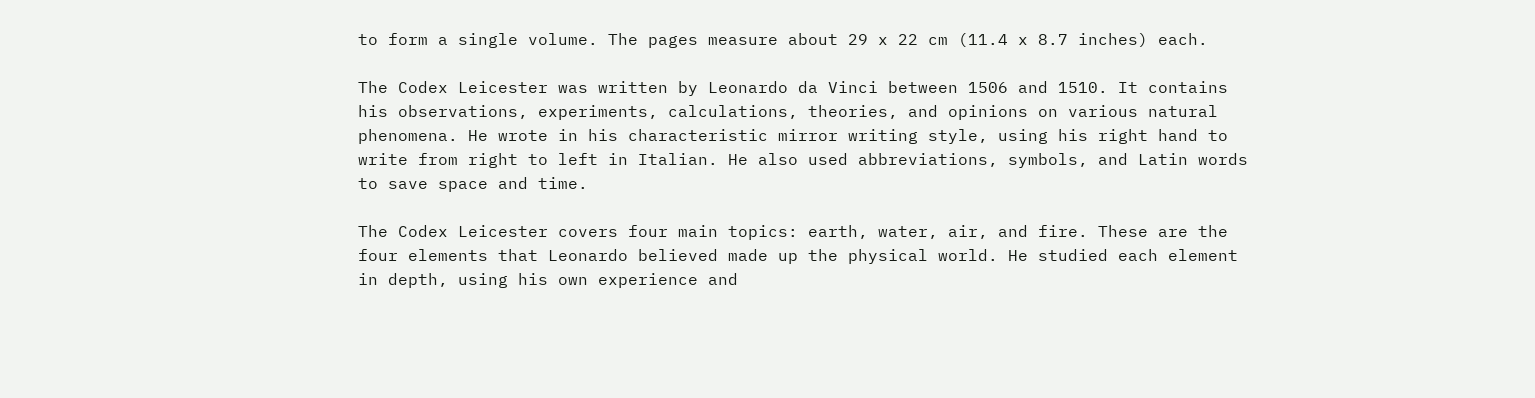to form a single volume. The pages measure about 29 x 22 cm (11.4 x 8.7 inches) each.

The Codex Leicester was written by Leonardo da Vinci between 1506 and 1510. It contains his observations, experiments, calculations, theories, and opinions on various natural phenomena. He wrote in his characteristic mirror writing style, using his right hand to write from right to left in Italian. He also used abbreviations, symbols, and Latin words to save space and time.

The Codex Leicester covers four main topics: earth, water, air, and fire. These are the four elements that Leonardo believed made up the physical world. He studied each element in depth, using his own experience and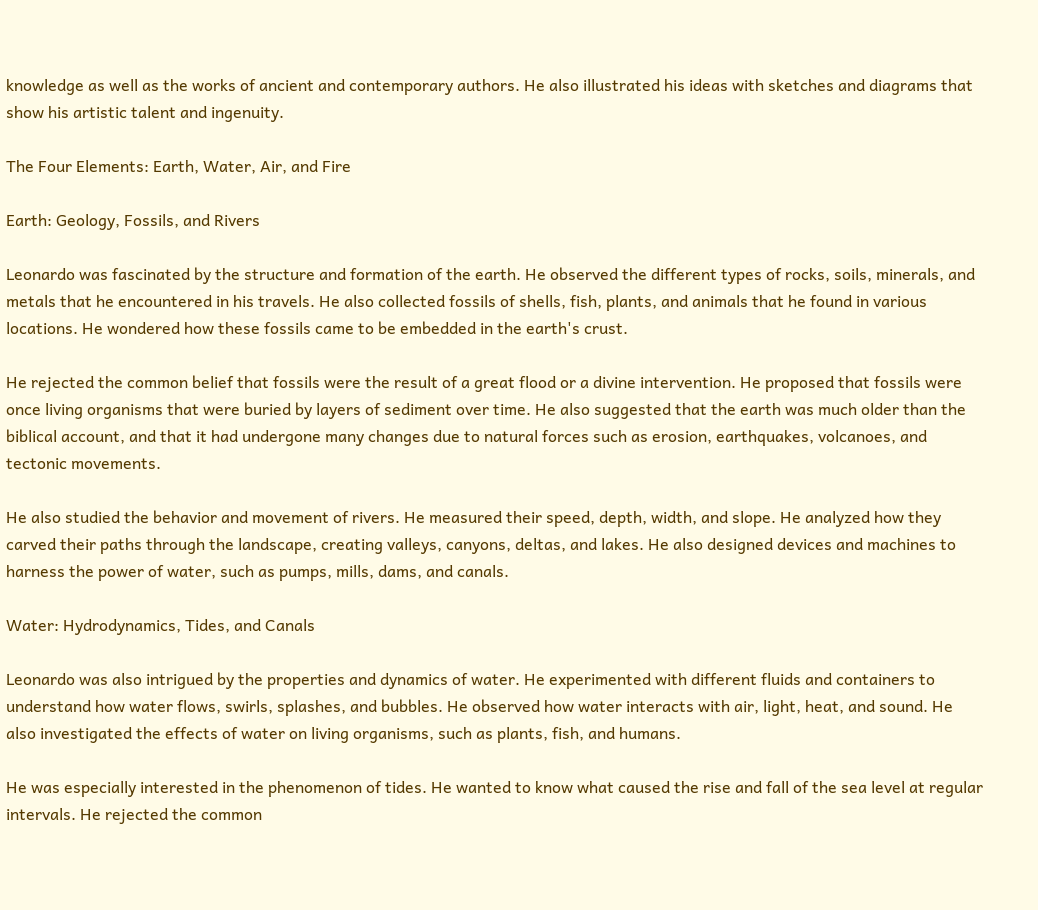knowledge as well as the works of ancient and contemporary authors. He also illustrated his ideas with sketches and diagrams that show his artistic talent and ingenuity.

The Four Elements: Earth, Water, Air, and Fire

Earth: Geology, Fossils, and Rivers

Leonardo was fascinated by the structure and formation of the earth. He observed the different types of rocks, soils, minerals, and metals that he encountered in his travels. He also collected fossils of shells, fish, plants, and animals that he found in various locations. He wondered how these fossils came to be embedded in the earth's crust.

He rejected the common belief that fossils were the result of a great flood or a divine intervention. He proposed that fossils were once living organisms that were buried by layers of sediment over time. He also suggested that the earth was much older than the biblical account, and that it had undergone many changes due to natural forces such as erosion, earthquakes, volcanoes, and tectonic movements.

He also studied the behavior and movement of rivers. He measured their speed, depth, width, and slope. He analyzed how they carved their paths through the landscape, creating valleys, canyons, deltas, and lakes. He also designed devices and machines to harness the power of water, such as pumps, mills, dams, and canals.

Water: Hydrodynamics, Tides, and Canals

Leonardo was also intrigued by the properties and dynamics of water. He experimented with different fluids and containers to understand how water flows, swirls, splashes, and bubbles. He observed how water interacts with air, light, heat, and sound. He also investigated the effects of water on living organisms, such as plants, fish, and humans.

He was especially interested in the phenomenon of tides. He wanted to know what caused the rise and fall of the sea level at regular intervals. He rejected the common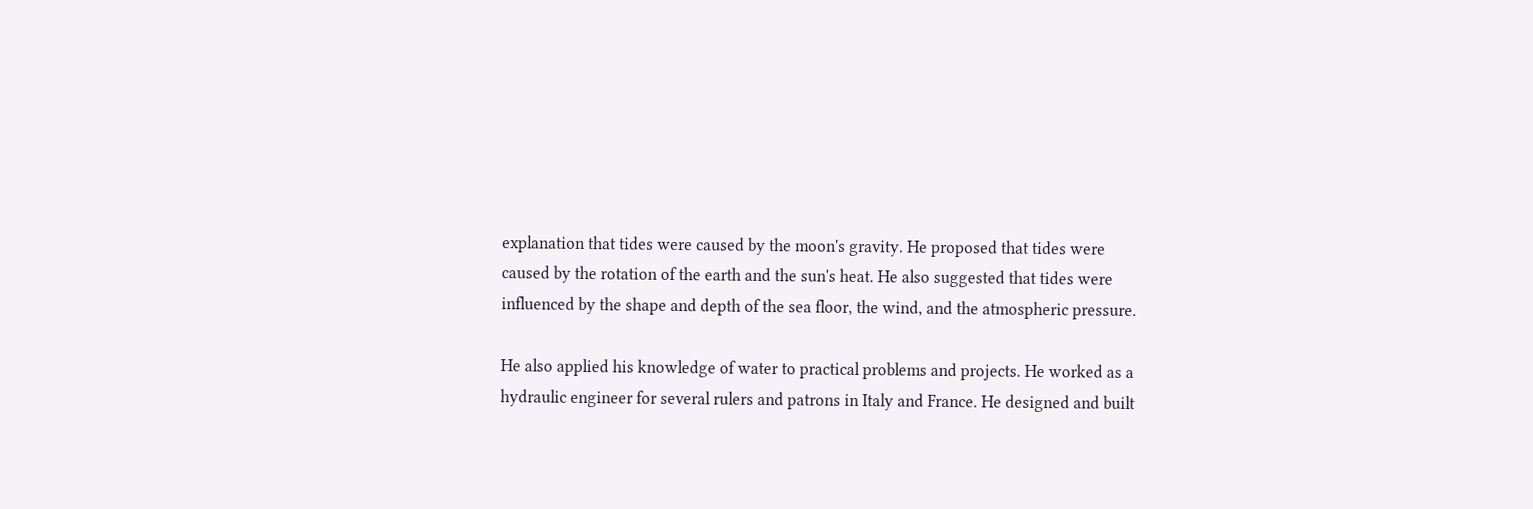explanation that tides were caused by the moon's gravity. He proposed that tides were caused by the rotation of the earth and the sun's heat. He also suggested that tides were influenced by the shape and depth of the sea floor, the wind, and the atmospheric pressure.

He also applied his knowledge of water to practical problems and projects. He worked as a hydraulic engineer for several rulers and patrons in Italy and France. He designed and built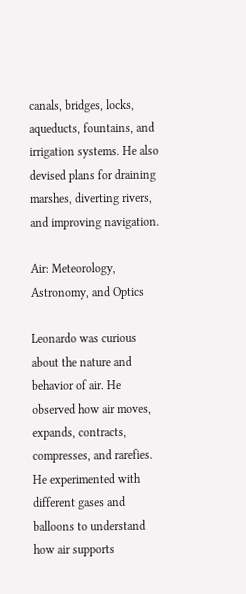canals, bridges, locks, aqueducts, fountains, and irrigation systems. He also devised plans for draining marshes, diverting rivers, and improving navigation.

Air: Meteorology, Astronomy, and Optics

Leonardo was curious about the nature and behavior of air. He observed how air moves, expands, contracts, compresses, and rarefies. He experimented with different gases and balloons to understand how air supports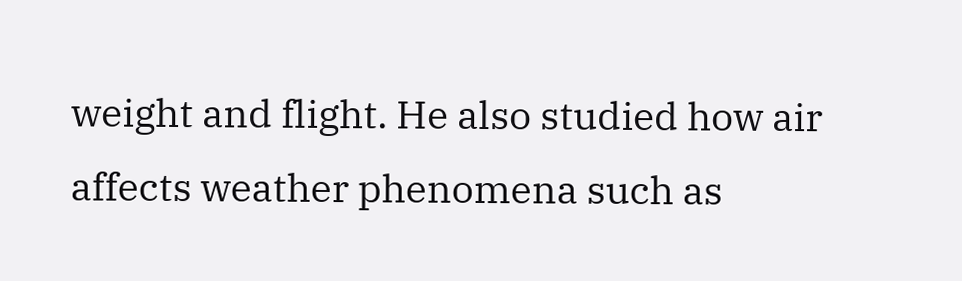weight and flight. He also studied how air affects weather phenomena such as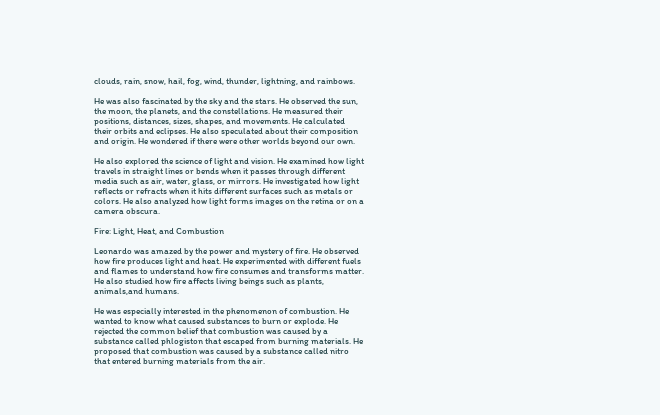clouds, rain, snow, hail, fog, wind, thunder, lightning, and rainbows.

He was also fascinated by the sky and the stars. He observed the sun, the moon, the planets, and the constellations. He measured their positions, distances, sizes, shapes, and movements. He calculated their orbits and eclipses. He also speculated about their composition and origin. He wondered if there were other worlds beyond our own.

He also explored the science of light and vision. He examined how light travels in straight lines or bends when it passes through different media such as air, water, glass, or mirrors. He investigated how light reflects or refracts when it hits different surfaces such as metals or colors. He also analyzed how light forms images on the retina or on a camera obscura.

Fire: Light, Heat, and Combustion

Leonardo was amazed by the power and mystery of fire. He observed how fire produces light and heat. He experimented with different fuels and flames to understand how fire consumes and transforms matter. He also studied how fire affects living beings such as plants, animals,and humans.

He was especially interested in the phenomenon of combustion. He wanted to know what caused substances to burn or explode. He rejected the common belief that combustion was caused by a substance called phlogiston that escaped from burning materials. He proposed that combustion was caused by a substance called nitro that entered burning materials from the air.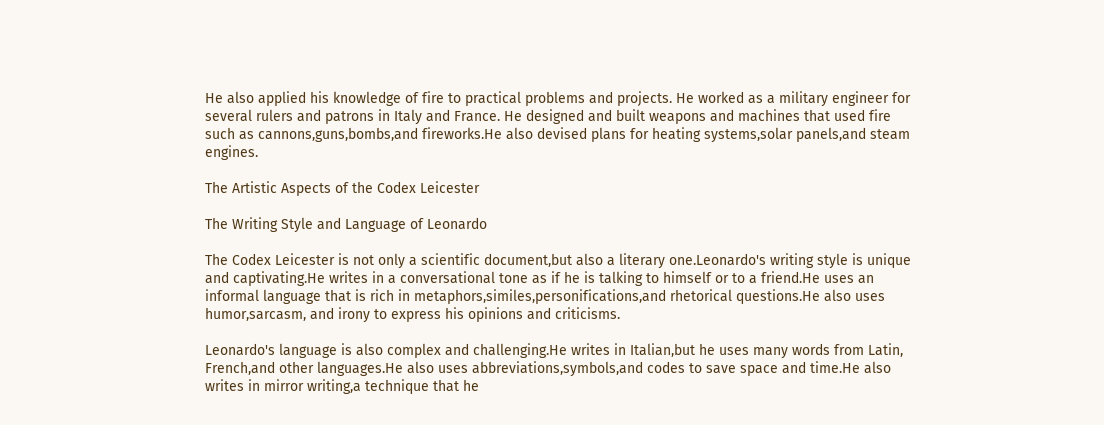He also applied his knowledge of fire to practical problems and projects. He worked as a military engineer for several rulers and patrons in Italy and France. He designed and built weapons and machines that used fire such as cannons,guns,bombs,and fireworks.He also devised plans for heating systems,solar panels,and steam engines.

The Artistic Aspects of the Codex Leicester

The Writing Style and Language of Leonardo

The Codex Leicester is not only a scientific document,but also a literary one.Leonardo's writing style is unique and captivating.He writes in a conversational tone as if he is talking to himself or to a friend.He uses an informal language that is rich in metaphors,similes,personifications,and rhetorical questions.He also uses humor,sarcasm, and irony to express his opinions and criticisms.

Leonardo's language is also complex and challenging.He writes in Italian,but he uses many words from Latin, French,and other languages.He also uses abbreviations,symbols,and codes to save space and time.He also writes in mirror writing,a technique that he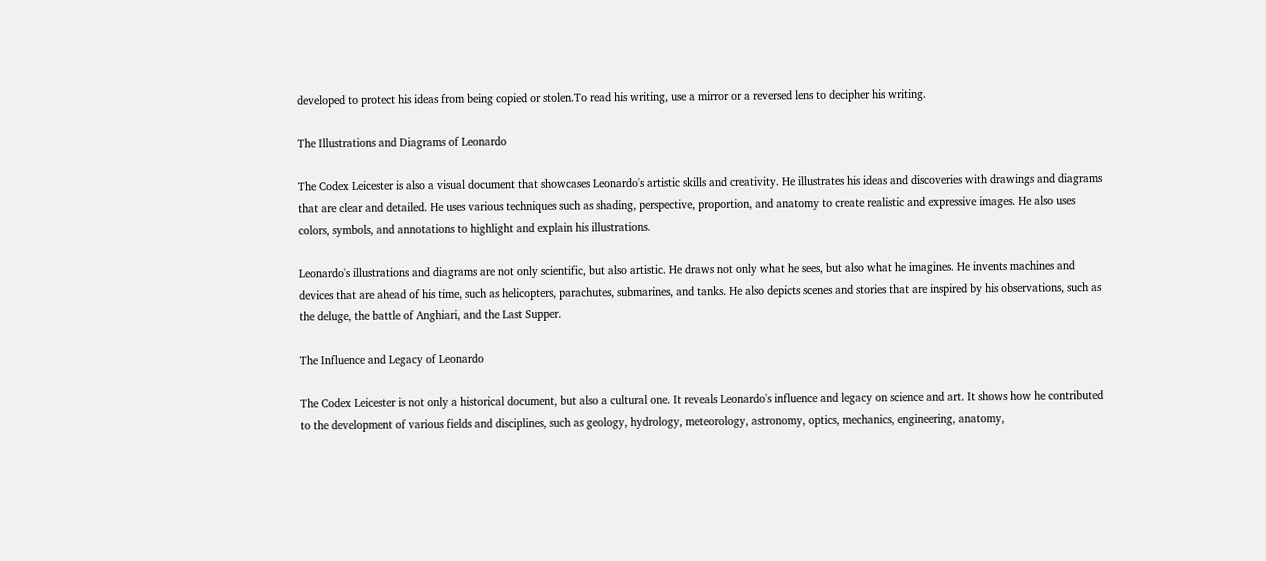developed to protect his ideas from being copied or stolen.To read his writing, use a mirror or a reversed lens to decipher his writing.

The Illustrations and Diagrams of Leonardo

The Codex Leicester is also a visual document that showcases Leonardo's artistic skills and creativity. He illustrates his ideas and discoveries with drawings and diagrams that are clear and detailed. He uses various techniques such as shading, perspective, proportion, and anatomy to create realistic and expressive images. He also uses colors, symbols, and annotations to highlight and explain his illustrations.

Leonardo's illustrations and diagrams are not only scientific, but also artistic. He draws not only what he sees, but also what he imagines. He invents machines and devices that are ahead of his time, such as helicopters, parachutes, submarines, and tanks. He also depicts scenes and stories that are inspired by his observations, such as the deluge, the battle of Anghiari, and the Last Supper.

The Influence and Legacy of Leonardo

The Codex Leicester is not only a historical document, but also a cultural one. It reveals Leonardo's influence and legacy on science and art. It shows how he contributed to the development of various fields and disciplines, such as geology, hydrology, meteorology, astronomy, optics, mechanics, engineering, anatomy,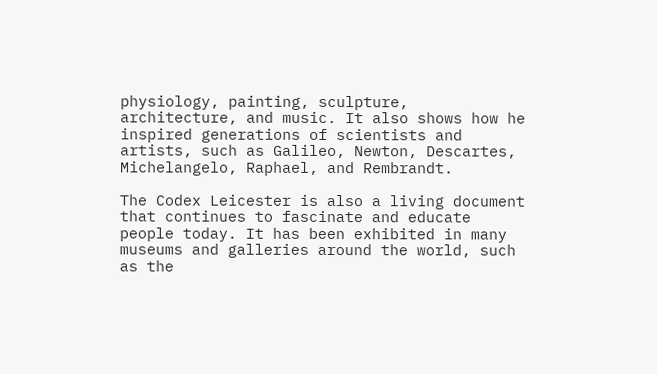physiology, painting, sculpture, architecture, and music. It also shows how he inspired generations of scientists and artists, such as Galileo, Newton, Descartes, Michelangelo, Raphael, and Rembrandt.

The Codex Leicester is also a living document that continues to fascinate and educate people today. It has been exhibited in many museums and galleries around the world, such as the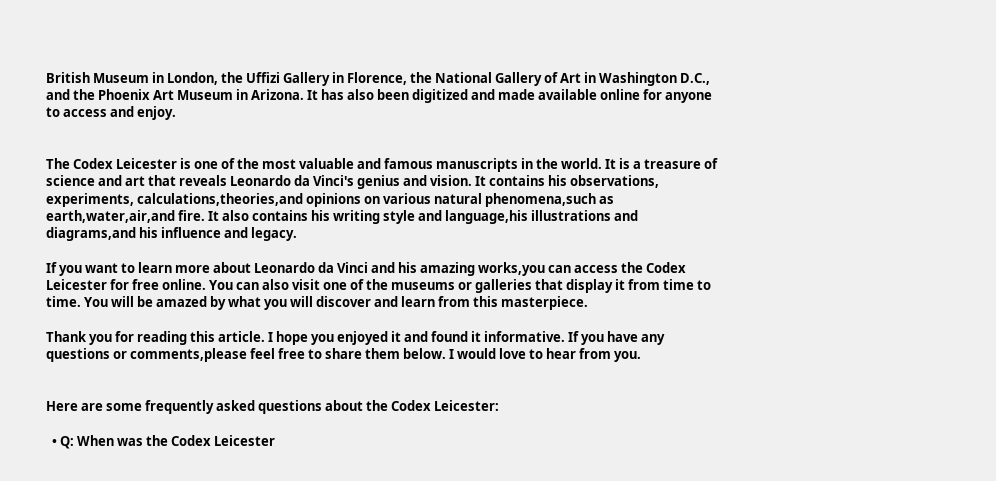British Museum in London, the Uffizi Gallery in Florence, the National Gallery of Art in Washington D.C., and the Phoenix Art Museum in Arizona. It has also been digitized and made available online for anyone to access and enjoy.


The Codex Leicester is one of the most valuable and famous manuscripts in the world. It is a treasure of science and art that reveals Leonardo da Vinci's genius and vision. It contains his observations, experiments, calculations,theories,and opinions on various natural phenomena,such as earth,water,air,and fire. It also contains his writing style and language,his illustrations and diagrams,and his influence and legacy.

If you want to learn more about Leonardo da Vinci and his amazing works,you can access the Codex Leicester for free online. You can also visit one of the museums or galleries that display it from time to time. You will be amazed by what you will discover and learn from this masterpiece.

Thank you for reading this article. I hope you enjoyed it and found it informative. If you have any questions or comments,please feel free to share them below. I would love to hear from you.


Here are some frequently asked questions about the Codex Leicester:

  • Q: When was the Codex Leicester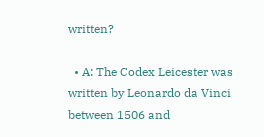written?

  • A: The Codex Leicester was written by Leonardo da Vinci between 1506 and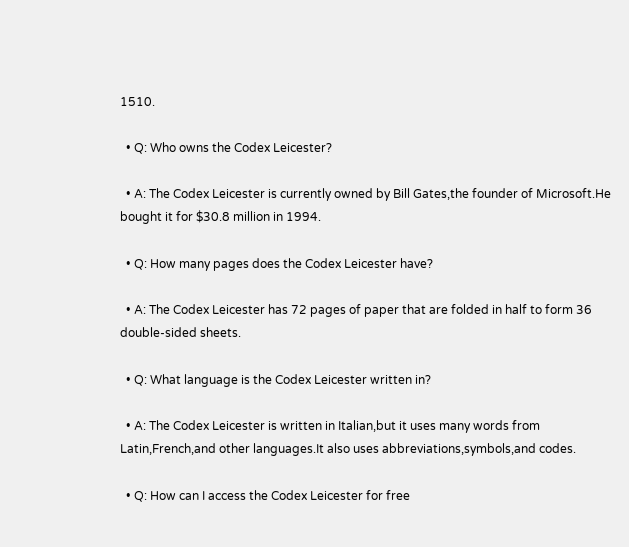1510.

  • Q: Who owns the Codex Leicester?

  • A: The Codex Leicester is currently owned by Bill Gates,the founder of Microsoft.He bought it for $30.8 million in 1994.

  • Q: How many pages does the Codex Leicester have?

  • A: The Codex Leicester has 72 pages of paper that are folded in half to form 36 double-sided sheets.

  • Q: What language is the Codex Leicester written in?

  • A: The Codex Leicester is written in Italian,but it uses many words from Latin,French,and other languages.It also uses abbreviations,symbols,and codes.

  • Q: How can I access the Codex Leicester for free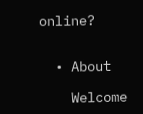online?


  • About

    Welcome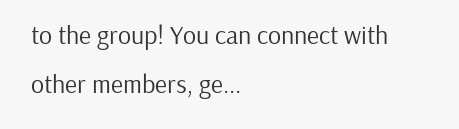to the group! You can connect with other members, ge...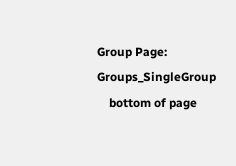Group Page: Groups_SingleGroup
    bottom of page